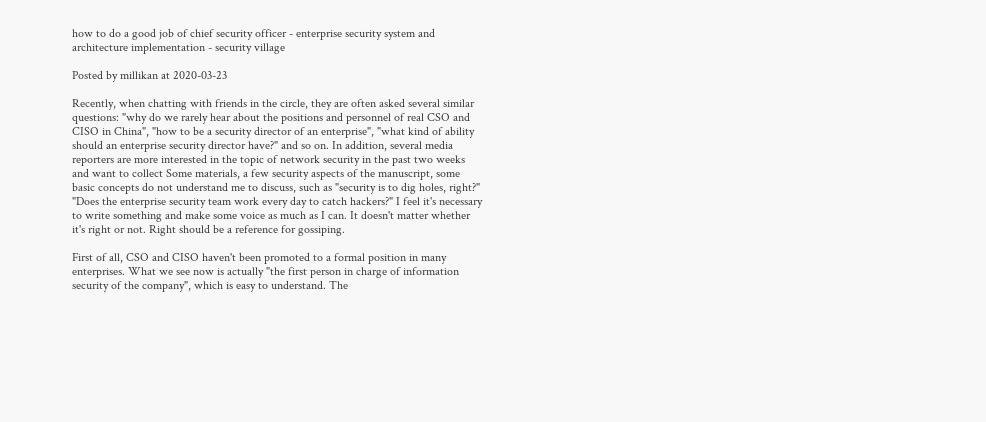how to do a good job of chief security officer - enterprise security system and architecture implementation - security village

Posted by millikan at 2020-03-23

Recently, when chatting with friends in the circle, they are often asked several similar questions: "why do we rarely hear about the positions and personnel of real CSO and CISO in China", "how to be a security director of an enterprise", "what kind of ability should an enterprise security director have?" and so on. In addition, several media reporters are more interested in the topic of network security in the past two weeks and want to collect Some materials, a few security aspects of the manuscript, some basic concepts do not understand me to discuss, such as "security is to dig holes, right?" "Does the enterprise security team work every day to catch hackers?" I feel it's necessary to write something and make some voice as much as I can. It doesn't matter whether it's right or not. Right should be a reference for gossiping.

First of all, CSO and CISO haven't been promoted to a formal position in many enterprises. What we see now is actually "the first person in charge of information security of the company", which is easy to understand. The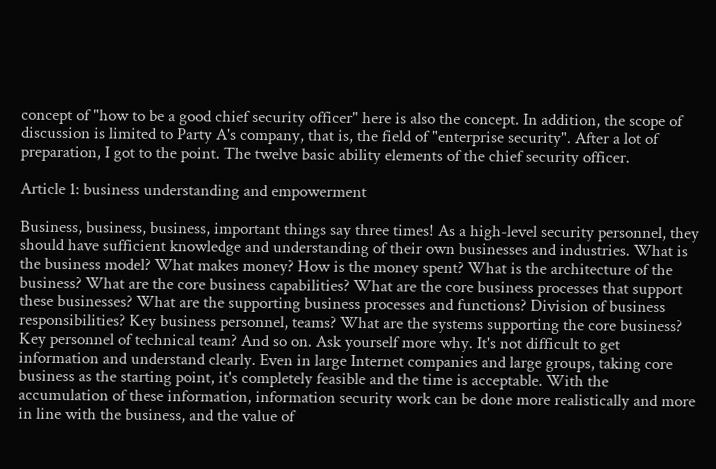concept of "how to be a good chief security officer" here is also the concept. In addition, the scope of discussion is limited to Party A's company, that is, the field of "enterprise security". After a lot of preparation, I got to the point. The twelve basic ability elements of the chief security officer.

Article 1: business understanding and empowerment

Business, business, business, important things say three times! As a high-level security personnel, they should have sufficient knowledge and understanding of their own businesses and industries. What is the business model? What makes money? How is the money spent? What is the architecture of the business? What are the core business capabilities? What are the core business processes that support these businesses? What are the supporting business processes and functions? Division of business responsibilities? Key business personnel, teams? What are the systems supporting the core business? Key personnel of technical team? And so on. Ask yourself more why. It's not difficult to get information and understand clearly. Even in large Internet companies and large groups, taking core business as the starting point, it's completely feasible and the time is acceptable. With the accumulation of these information, information security work can be done more realistically and more in line with the business, and the value of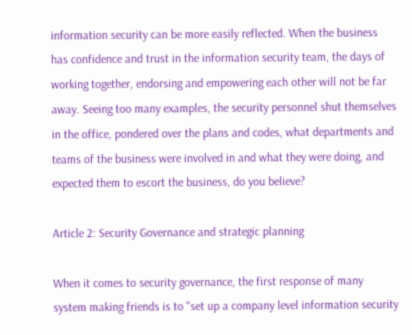information security can be more easily reflected. When the business has confidence and trust in the information security team, the days of working together, endorsing and empowering each other will not be far away. Seeing too many examples, the security personnel shut themselves in the office, pondered over the plans and codes, what departments and teams of the business were involved in and what they were doing, and expected them to escort the business, do you believe?

Article 2: Security Governance and strategic planning

When it comes to security governance, the first response of many system making friends is to "set up a company level information security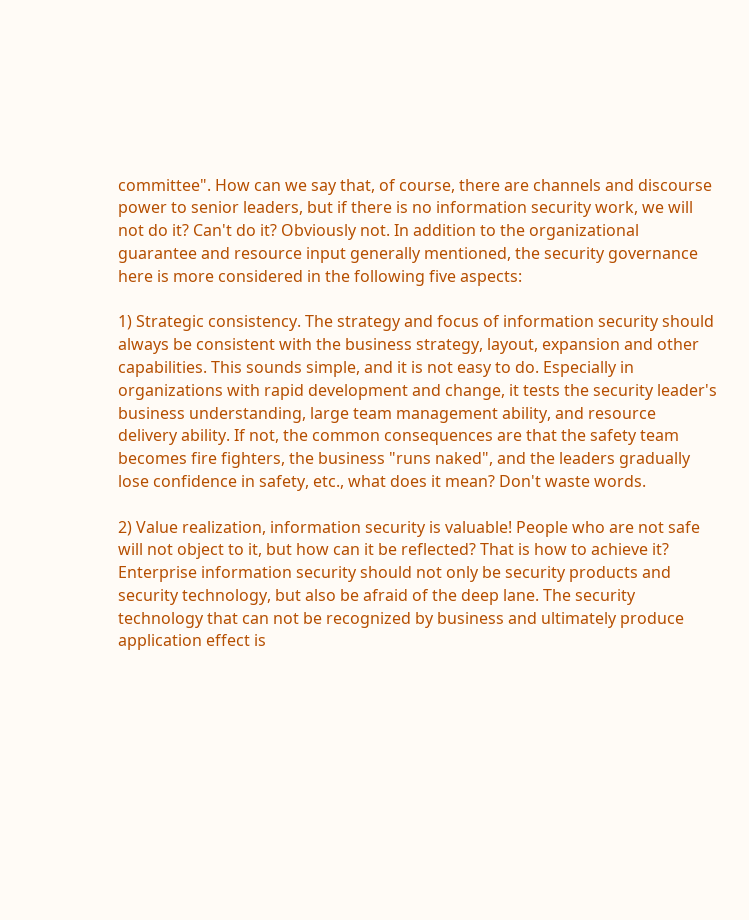committee". How can we say that, of course, there are channels and discourse power to senior leaders, but if there is no information security work, we will not do it? Can't do it? Obviously not. In addition to the organizational guarantee and resource input generally mentioned, the security governance here is more considered in the following five aspects:

1) Strategic consistency. The strategy and focus of information security should always be consistent with the business strategy, layout, expansion and other capabilities. This sounds simple, and it is not easy to do. Especially in organizations with rapid development and change, it tests the security leader's business understanding, large team management ability, and resource delivery ability. If not, the common consequences are that the safety team becomes fire fighters, the business "runs naked", and the leaders gradually lose confidence in safety, etc., what does it mean? Don't waste words.

2) Value realization, information security is valuable! People who are not safe will not object to it, but how can it be reflected? That is how to achieve it? Enterprise information security should not only be security products and security technology, but also be afraid of the deep lane. The security technology that can not be recognized by business and ultimately produce application effect is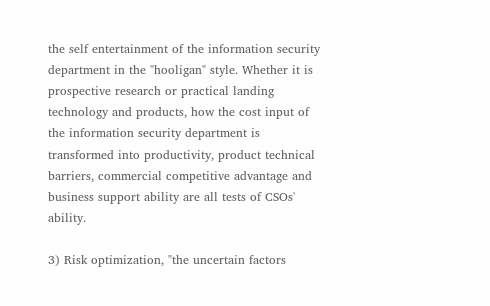the self entertainment of the information security department in the "hooligan" style. Whether it is prospective research or practical landing technology and products, how the cost input of the information security department is transformed into productivity, product technical barriers, commercial competitive advantage and business support ability are all tests of CSOs' ability.

3) Risk optimization, "the uncertain factors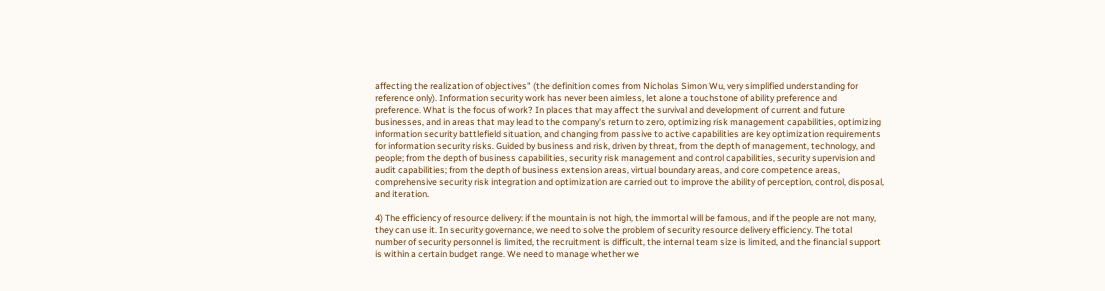affecting the realization of objectives" (the definition comes from Nicholas Simon Wu, very simplified understanding for reference only). Information security work has never been aimless, let alone a touchstone of ability preference and preference. What is the focus of work? In places that may affect the survival and development of current and future businesses, and in areas that may lead to the company's return to zero, optimizing risk management capabilities, optimizing information security battlefield situation, and changing from passive to active capabilities are key optimization requirements for information security risks. Guided by business and risk, driven by threat, from the depth of management, technology, and people; from the depth of business capabilities, security risk management and control capabilities, security supervision and audit capabilities; from the depth of business extension areas, virtual boundary areas, and core competence areas, comprehensive security risk integration and optimization are carried out to improve the ability of perception, control, disposal, and iteration.

4) The efficiency of resource delivery: if the mountain is not high, the immortal will be famous, and if the people are not many, they can use it. In security governance, we need to solve the problem of security resource delivery efficiency. The total number of security personnel is limited, the recruitment is difficult, the internal team size is limited, and the financial support is within a certain budget range. We need to manage whether we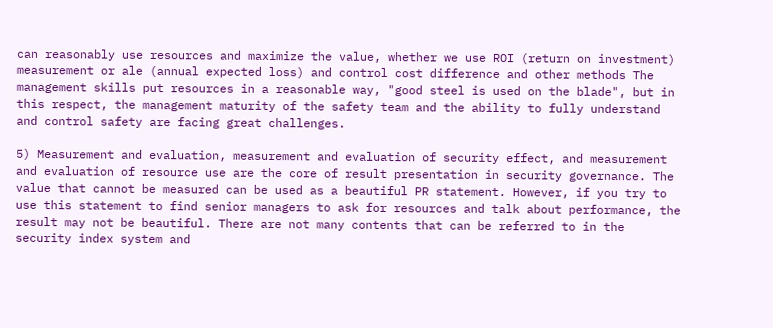can reasonably use resources and maximize the value, whether we use ROI (return on investment) measurement or ale (annual expected loss) and control cost difference and other methods The management skills put resources in a reasonable way, "good steel is used on the blade", but in this respect, the management maturity of the safety team and the ability to fully understand and control safety are facing great challenges.

5) Measurement and evaluation, measurement and evaluation of security effect, and measurement and evaluation of resource use are the core of result presentation in security governance. The value that cannot be measured can be used as a beautiful PR statement. However, if you try to use this statement to find senior managers to ask for resources and talk about performance, the result may not be beautiful. There are not many contents that can be referred to in the security index system and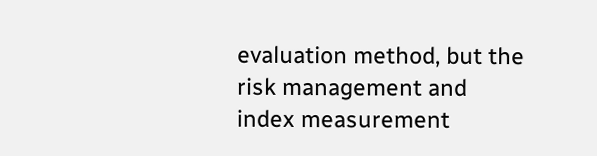evaluation method, but the risk management and index measurement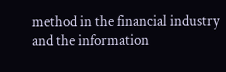method in the financial industry and the information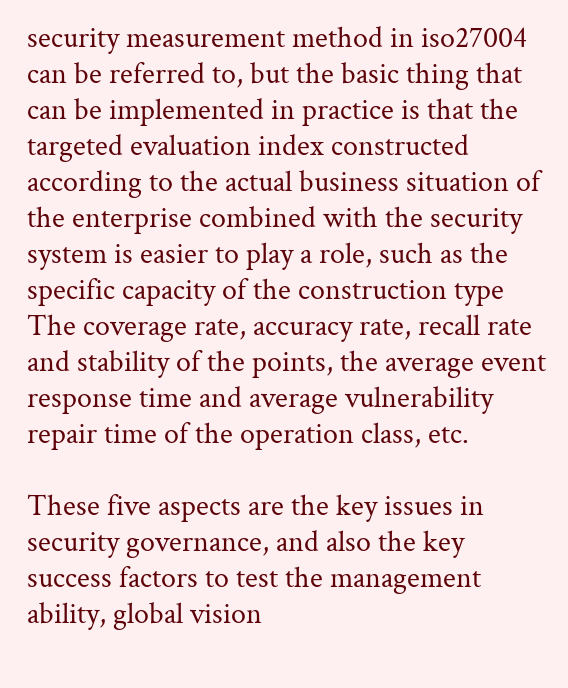security measurement method in iso27004 can be referred to, but the basic thing that can be implemented in practice is that the targeted evaluation index constructed according to the actual business situation of the enterprise combined with the security system is easier to play a role, such as the specific capacity of the construction type The coverage rate, accuracy rate, recall rate and stability of the points, the average event response time and average vulnerability repair time of the operation class, etc.

These five aspects are the key issues in security governance, and also the key success factors to test the management ability, global vision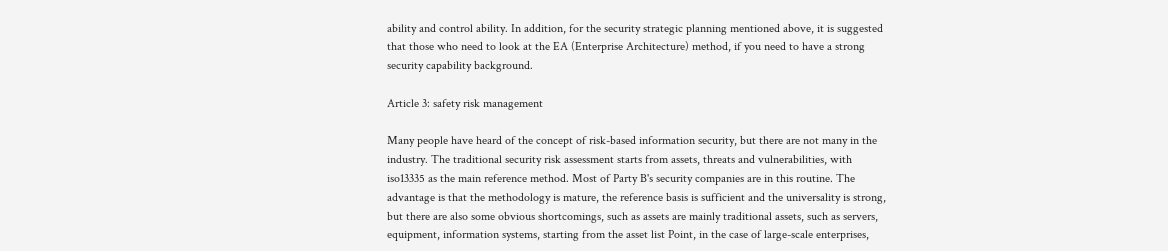ability and control ability. In addition, for the security strategic planning mentioned above, it is suggested that those who need to look at the EA (Enterprise Architecture) method, if you need to have a strong security capability background.

Article 3: safety risk management

Many people have heard of the concept of risk-based information security, but there are not many in the industry. The traditional security risk assessment starts from assets, threats and vulnerabilities, with iso13335 as the main reference method. Most of Party B's security companies are in this routine. The advantage is that the methodology is mature, the reference basis is sufficient and the universality is strong, but there are also some obvious shortcomings, such as assets are mainly traditional assets, such as servers, equipment, information systems, starting from the asset list Point, in the case of large-scale enterprises,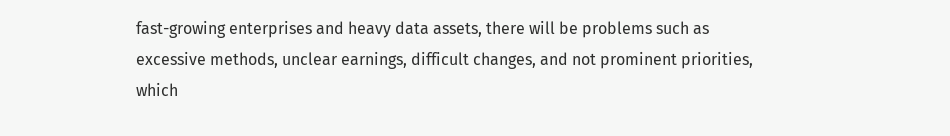fast-growing enterprises and heavy data assets, there will be problems such as excessive methods, unclear earnings, difficult changes, and not prominent priorities, which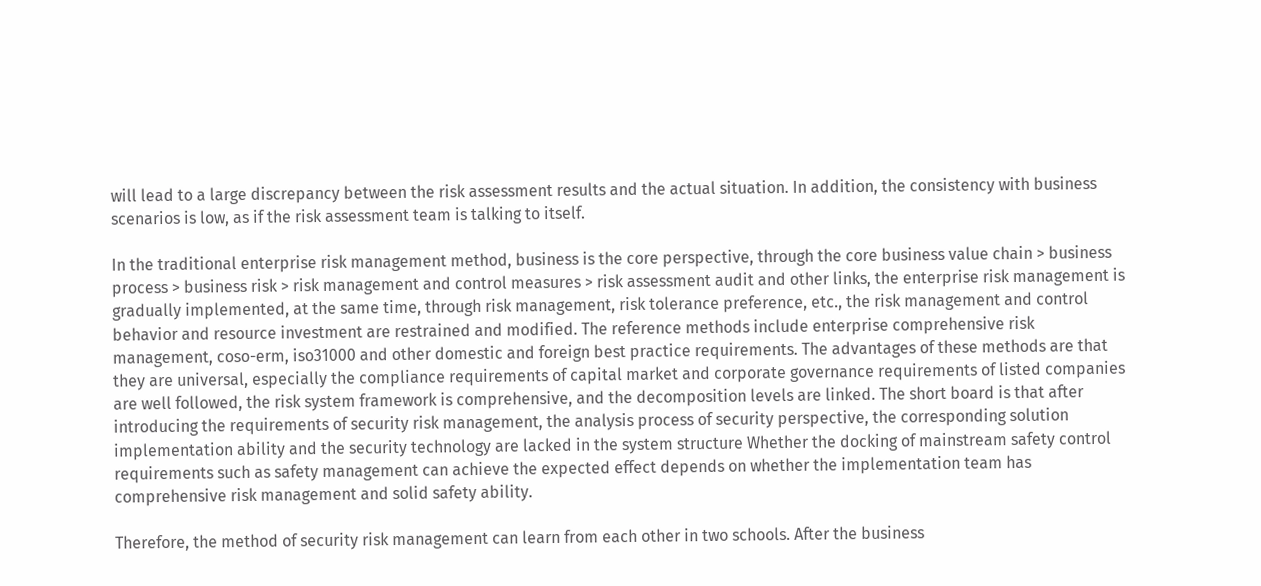will lead to a large discrepancy between the risk assessment results and the actual situation. In addition, the consistency with business scenarios is low, as if the risk assessment team is talking to itself.

In the traditional enterprise risk management method, business is the core perspective, through the core business value chain > business process > business risk > risk management and control measures > risk assessment audit and other links, the enterprise risk management is gradually implemented, at the same time, through risk management, risk tolerance preference, etc., the risk management and control behavior and resource investment are restrained and modified. The reference methods include enterprise comprehensive risk management, coso-erm, iso31000 and other domestic and foreign best practice requirements. The advantages of these methods are that they are universal, especially the compliance requirements of capital market and corporate governance requirements of listed companies are well followed, the risk system framework is comprehensive, and the decomposition levels are linked. The short board is that after introducing the requirements of security risk management, the analysis process of security perspective, the corresponding solution implementation ability and the security technology are lacked in the system structure Whether the docking of mainstream safety control requirements such as safety management can achieve the expected effect depends on whether the implementation team has comprehensive risk management and solid safety ability.

Therefore, the method of security risk management can learn from each other in two schools. After the business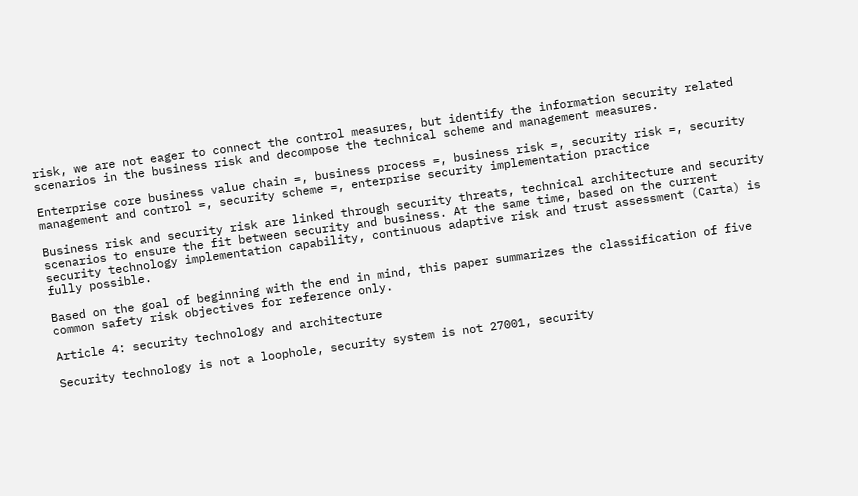risk, we are not eager to connect the control measures, but identify the information security related scenarios in the business risk and decompose the technical scheme and management measures.

Enterprise core business value chain =, business process =, business risk =, security risk =, security management and control =, security scheme =, enterprise security implementation practice

Business risk and security risk are linked through security threats, technical architecture and security scenarios to ensure the fit between security and business. At the same time, based on the current security technology implementation capability, continuous adaptive risk and trust assessment (Carta) is fully possible.

Based on the goal of beginning with the end in mind, this paper summarizes the classification of five common safety risk objectives for reference only.

Article 4: security technology and architecture

Security technology is not a loophole, security system is not 27001, security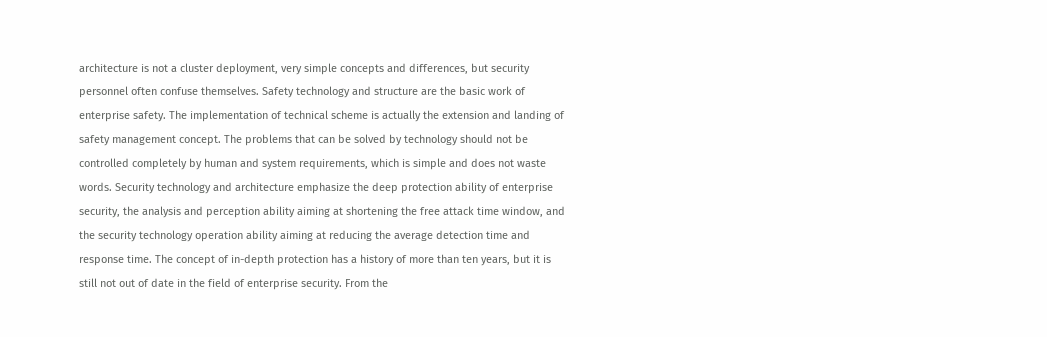architecture is not a cluster deployment, very simple concepts and differences, but security personnel often confuse themselves. Safety technology and structure are the basic work of enterprise safety. The implementation of technical scheme is actually the extension and landing of safety management concept. The problems that can be solved by technology should not be controlled completely by human and system requirements, which is simple and does not waste words. Security technology and architecture emphasize the deep protection ability of enterprise security, the analysis and perception ability aiming at shortening the free attack time window, and the security technology operation ability aiming at reducing the average detection time and response time. The concept of in-depth protection has a history of more than ten years, but it is still not out of date in the field of enterprise security. From the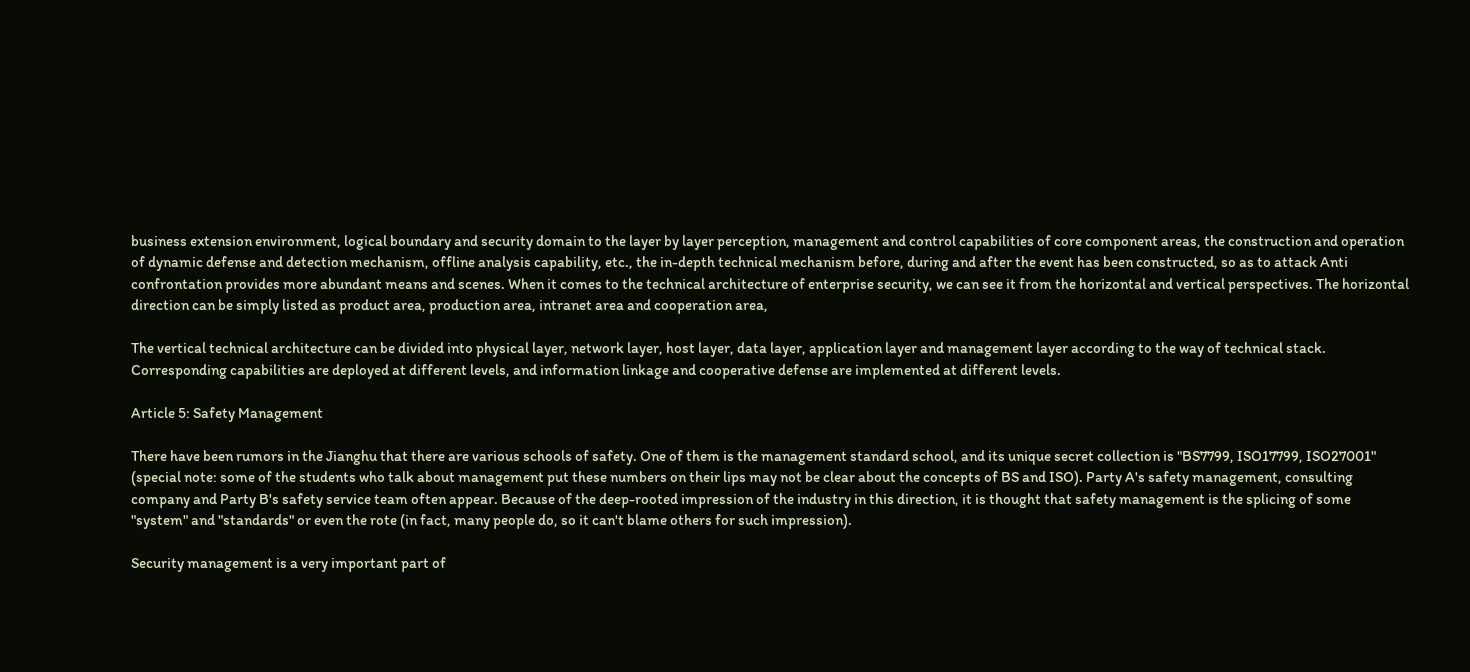business extension environment, logical boundary and security domain to the layer by layer perception, management and control capabilities of core component areas, the construction and operation of dynamic defense and detection mechanism, offline analysis capability, etc., the in-depth technical mechanism before, during and after the event has been constructed, so as to attack Anti confrontation provides more abundant means and scenes. When it comes to the technical architecture of enterprise security, we can see it from the horizontal and vertical perspectives. The horizontal direction can be simply listed as product area, production area, intranet area and cooperation area,

The vertical technical architecture can be divided into physical layer, network layer, host layer, data layer, application layer and management layer according to the way of technical stack. Corresponding capabilities are deployed at different levels, and information linkage and cooperative defense are implemented at different levels.

Article 5: Safety Management

There have been rumors in the Jianghu that there are various schools of safety. One of them is the management standard school, and its unique secret collection is "BS7799, ISO17799, ISO27001" (special note: some of the students who talk about management put these numbers on their lips may not be clear about the concepts of BS and ISO). Party A's safety management, consulting company and Party B's safety service team often appear. Because of the deep-rooted impression of the industry in this direction, it is thought that safety management is the splicing of some "system" and "standards" or even the rote (in fact, many people do, so it can't blame others for such impression).

Security management is a very important part of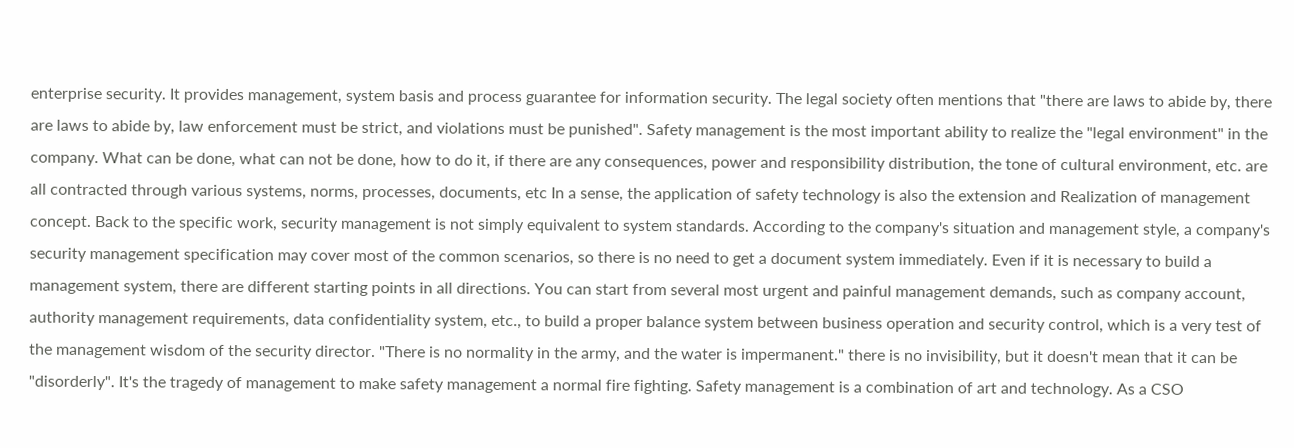enterprise security. It provides management, system basis and process guarantee for information security. The legal society often mentions that "there are laws to abide by, there are laws to abide by, law enforcement must be strict, and violations must be punished". Safety management is the most important ability to realize the "legal environment" in the company. What can be done, what can not be done, how to do it, if there are any consequences, power and responsibility distribution, the tone of cultural environment, etc. are all contracted through various systems, norms, processes, documents, etc In a sense, the application of safety technology is also the extension and Realization of management concept. Back to the specific work, security management is not simply equivalent to system standards. According to the company's situation and management style, a company's security management specification may cover most of the common scenarios, so there is no need to get a document system immediately. Even if it is necessary to build a management system, there are different starting points in all directions. You can start from several most urgent and painful management demands, such as company account, authority management requirements, data confidentiality system, etc., to build a proper balance system between business operation and security control, which is a very test of the management wisdom of the security director. "There is no normality in the army, and the water is impermanent." there is no invisibility, but it doesn't mean that it can be "disorderly". It's the tragedy of management to make safety management a normal fire fighting. Safety management is a combination of art and technology. As a CSO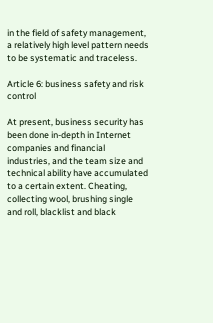in the field of safety management, a relatively high level pattern needs to be systematic and traceless.

Article 6: business safety and risk control

At present, business security has been done in-depth in Internet companies and financial industries, and the team size and technical ability have accumulated to a certain extent. Cheating, collecting wool, brushing single and roll, blacklist and black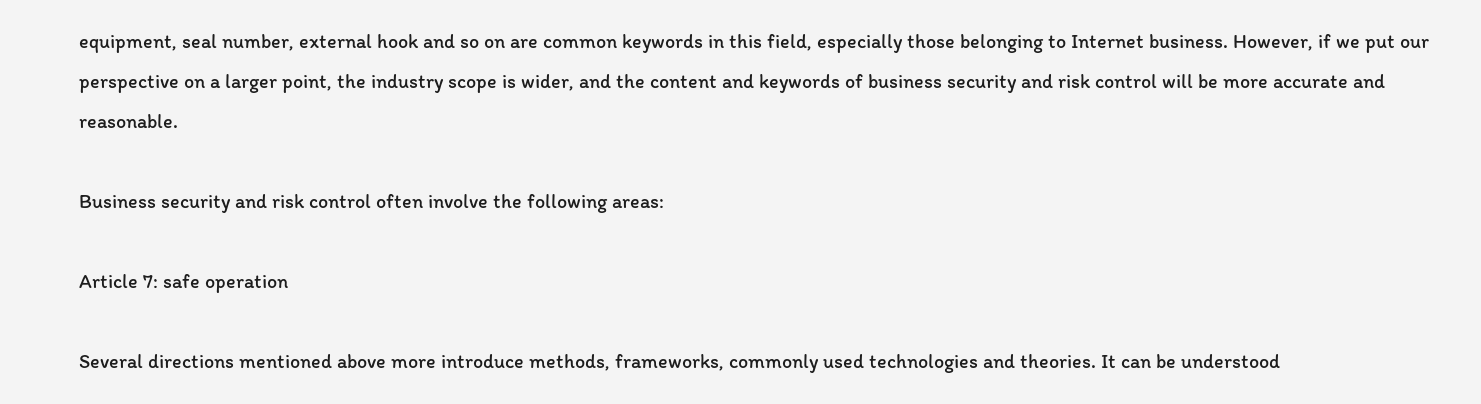equipment, seal number, external hook and so on are common keywords in this field, especially those belonging to Internet business. However, if we put our perspective on a larger point, the industry scope is wider, and the content and keywords of business security and risk control will be more accurate and reasonable.

Business security and risk control often involve the following areas:

Article 7: safe operation

Several directions mentioned above more introduce methods, frameworks, commonly used technologies and theories. It can be understood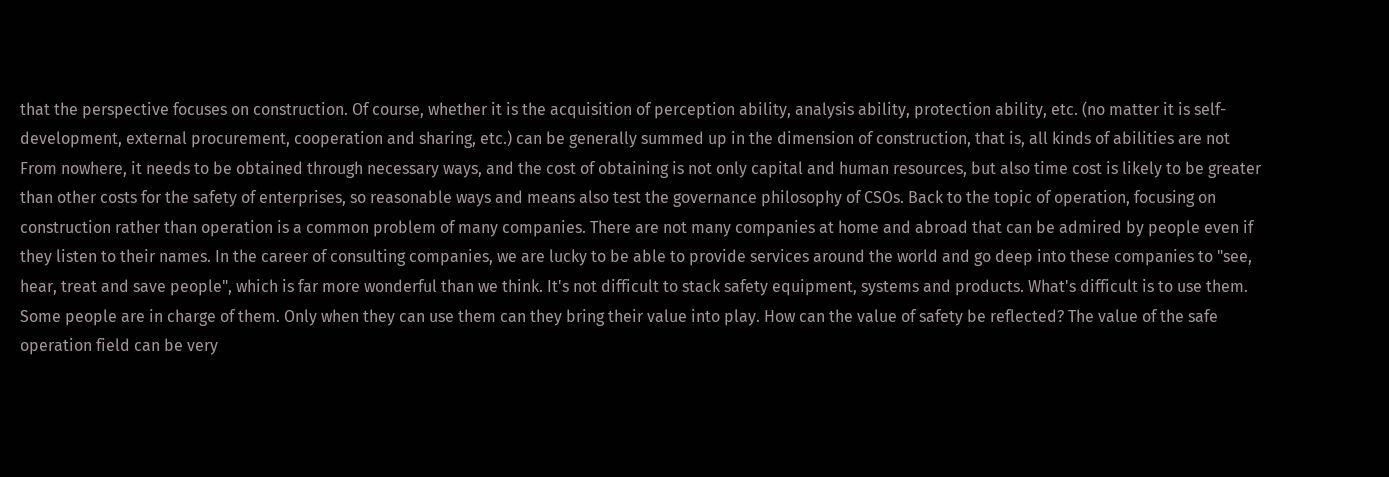that the perspective focuses on construction. Of course, whether it is the acquisition of perception ability, analysis ability, protection ability, etc. (no matter it is self-development, external procurement, cooperation and sharing, etc.) can be generally summed up in the dimension of construction, that is, all kinds of abilities are not From nowhere, it needs to be obtained through necessary ways, and the cost of obtaining is not only capital and human resources, but also time cost is likely to be greater than other costs for the safety of enterprises, so reasonable ways and means also test the governance philosophy of CSOs. Back to the topic of operation, focusing on construction rather than operation is a common problem of many companies. There are not many companies at home and abroad that can be admired by people even if they listen to their names. In the career of consulting companies, we are lucky to be able to provide services around the world and go deep into these companies to "see, hear, treat and save people", which is far more wonderful than we think. It's not difficult to stack safety equipment, systems and products. What's difficult is to use them. Some people are in charge of them. Only when they can use them can they bring their value into play. How can the value of safety be reflected? The value of the safe operation field can be very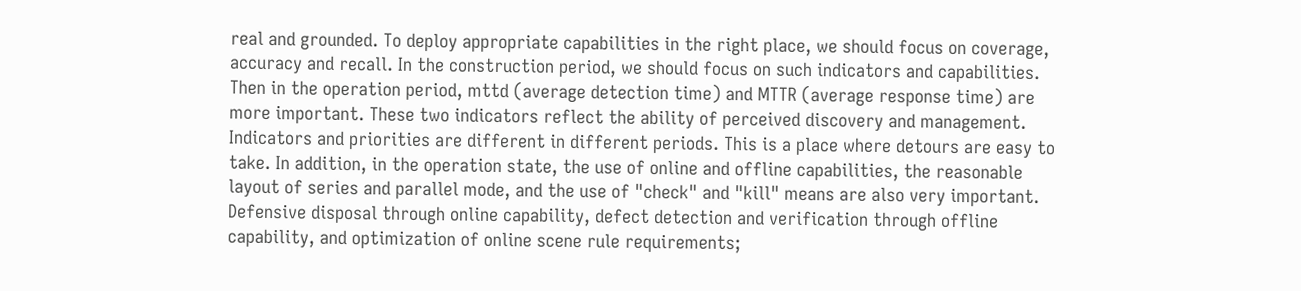real and grounded. To deploy appropriate capabilities in the right place, we should focus on coverage, accuracy and recall. In the construction period, we should focus on such indicators and capabilities. Then in the operation period, mttd (average detection time) and MTTR (average response time) are more important. These two indicators reflect the ability of perceived discovery and management. Indicators and priorities are different in different periods. This is a place where detours are easy to take. In addition, in the operation state, the use of online and offline capabilities, the reasonable layout of series and parallel mode, and the use of "check" and "kill" means are also very important. Defensive disposal through online capability, defect detection and verification through offline capability, and optimization of online scene rule requirements;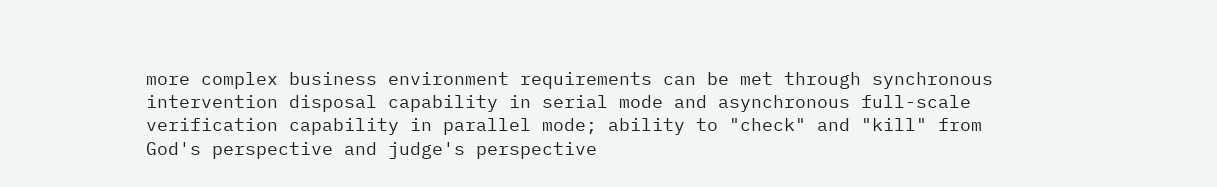more complex business environment requirements can be met through synchronous intervention disposal capability in serial mode and asynchronous full-scale verification capability in parallel mode; ability to "check" and "kill" from God's perspective and judge's perspective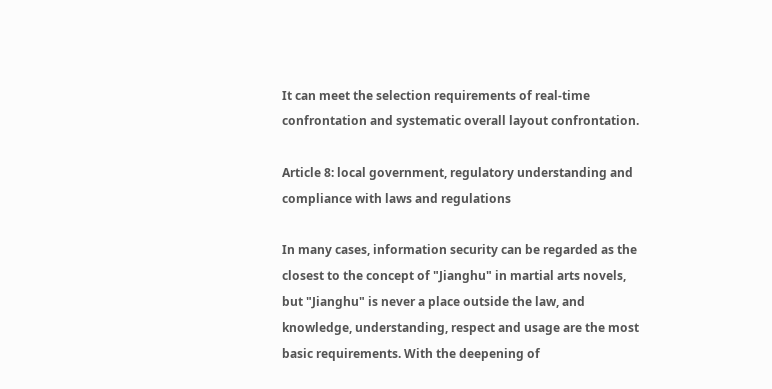It can meet the selection requirements of real-time confrontation and systematic overall layout confrontation.

Article 8: local government, regulatory understanding and compliance with laws and regulations

In many cases, information security can be regarded as the closest to the concept of "Jianghu" in martial arts novels, but "Jianghu" is never a place outside the law, and knowledge, understanding, respect and usage are the most basic requirements. With the deepening of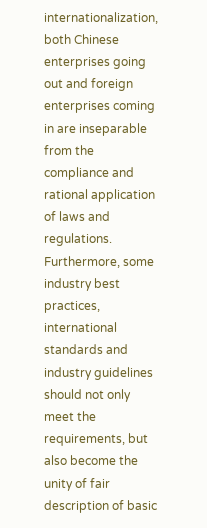internationalization, both Chinese enterprises going out and foreign enterprises coming in are inseparable from the compliance and rational application of laws and regulations. Furthermore, some industry best practices, international standards and industry guidelines should not only meet the requirements, but also become the unity of fair description of basic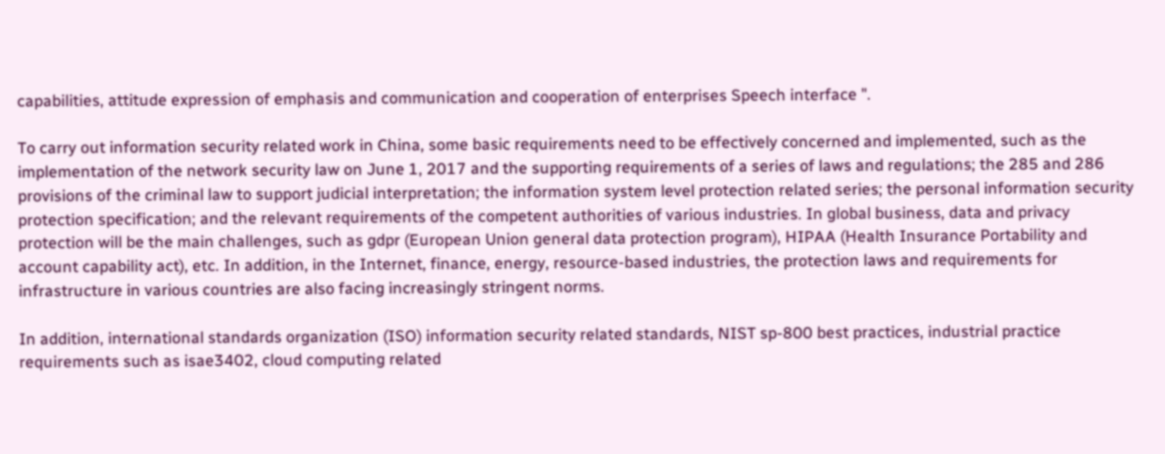capabilities, attitude expression of emphasis and communication and cooperation of enterprises Speech interface ".

To carry out information security related work in China, some basic requirements need to be effectively concerned and implemented, such as the implementation of the network security law on June 1, 2017 and the supporting requirements of a series of laws and regulations; the 285 and 286 provisions of the criminal law to support judicial interpretation; the information system level protection related series; the personal information security protection specification; and the relevant requirements of the competent authorities of various industries. In global business, data and privacy protection will be the main challenges, such as gdpr (European Union general data protection program), HIPAA (Health Insurance Portability and account capability act), etc. In addition, in the Internet, finance, energy, resource-based industries, the protection laws and requirements for infrastructure in various countries are also facing increasingly stringent norms.

In addition, international standards organization (ISO) information security related standards, NIST sp-800 best practices, industrial practice requirements such as isae3402, cloud computing related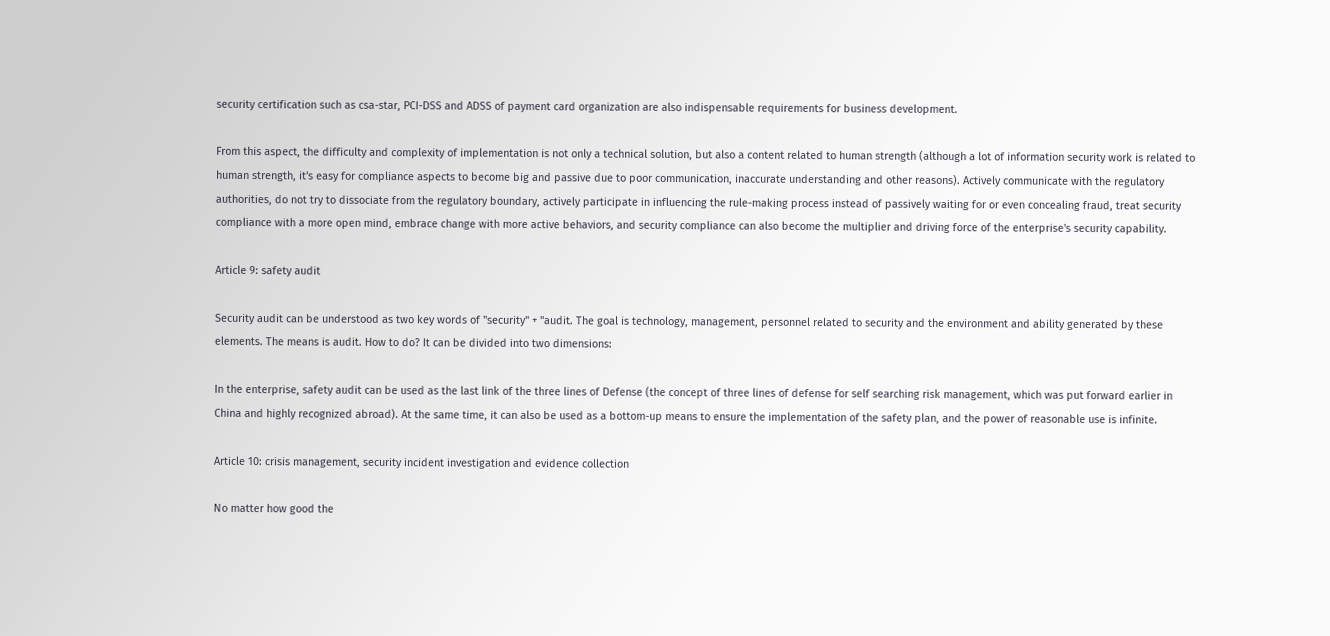security certification such as csa-star, PCI-DSS and ADSS of payment card organization are also indispensable requirements for business development.

From this aspect, the difficulty and complexity of implementation is not only a technical solution, but also a content related to human strength (although a lot of information security work is related to human strength, it's easy for compliance aspects to become big and passive due to poor communication, inaccurate understanding and other reasons). Actively communicate with the regulatory authorities, do not try to dissociate from the regulatory boundary, actively participate in influencing the rule-making process instead of passively waiting for or even concealing fraud, treat security compliance with a more open mind, embrace change with more active behaviors, and security compliance can also become the multiplier and driving force of the enterprise's security capability.

Article 9: safety audit

Security audit can be understood as two key words of "security" + "audit. The goal is technology, management, personnel related to security and the environment and ability generated by these elements. The means is audit. How to do? It can be divided into two dimensions:

In the enterprise, safety audit can be used as the last link of the three lines of Defense (the concept of three lines of defense for self searching risk management, which was put forward earlier in China and highly recognized abroad). At the same time, it can also be used as a bottom-up means to ensure the implementation of the safety plan, and the power of reasonable use is infinite.

Article 10: crisis management, security incident investigation and evidence collection

No matter how good the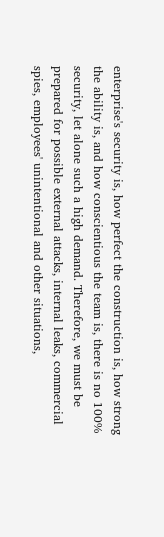enterprise's security is, how perfect the construction is, how strong the ability is, and how conscientious the team is, there is no 100% security, let alone such a high demand. Therefore, we must be prepared for possible external attacks, internal leaks, commercial spies, employees' unintentional and other situations,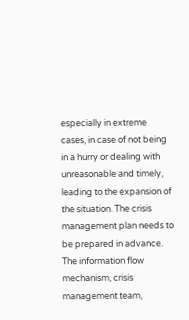especially in extreme cases, in case of not being in a hurry or dealing with unreasonable and timely, leading to the expansion of the situation. The crisis management plan needs to be prepared in advance. The information flow mechanism, crisis management team,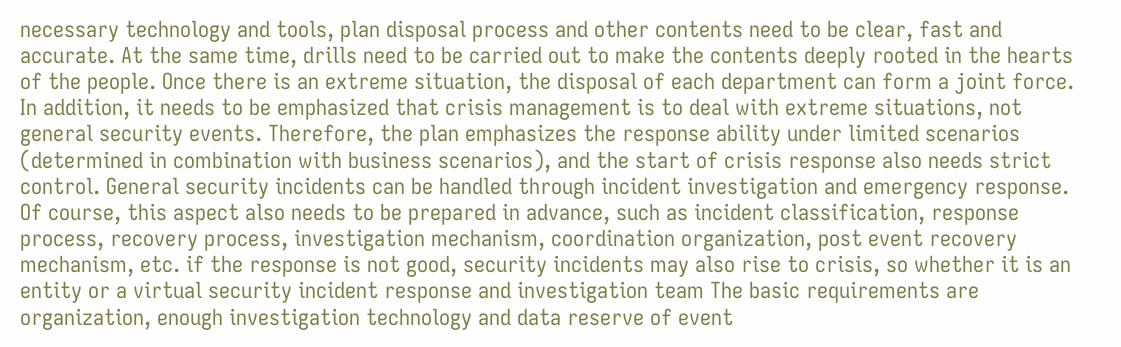necessary technology and tools, plan disposal process and other contents need to be clear, fast and accurate. At the same time, drills need to be carried out to make the contents deeply rooted in the hearts of the people. Once there is an extreme situation, the disposal of each department can form a joint force. In addition, it needs to be emphasized that crisis management is to deal with extreme situations, not general security events. Therefore, the plan emphasizes the response ability under limited scenarios (determined in combination with business scenarios), and the start of crisis response also needs strict control. General security incidents can be handled through incident investigation and emergency response. Of course, this aspect also needs to be prepared in advance, such as incident classification, response process, recovery process, investigation mechanism, coordination organization, post event recovery mechanism, etc. if the response is not good, security incidents may also rise to crisis, so whether it is an entity or a virtual security incident response and investigation team The basic requirements are organization, enough investigation technology and data reserve of event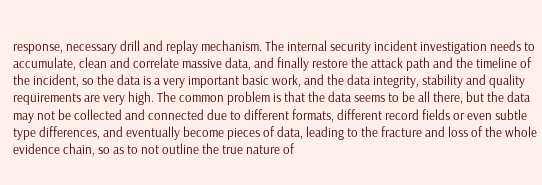response, necessary drill and replay mechanism. The internal security incident investigation needs to accumulate, clean and correlate massive data, and finally restore the attack path and the timeline of the incident, so the data is a very important basic work, and the data integrity, stability and quality requirements are very high. The common problem is that the data seems to be all there, but the data may not be collected and connected due to different formats, different record fields or even subtle type differences, and eventually become pieces of data, leading to the fracture and loss of the whole evidence chain, so as to not outline the true nature of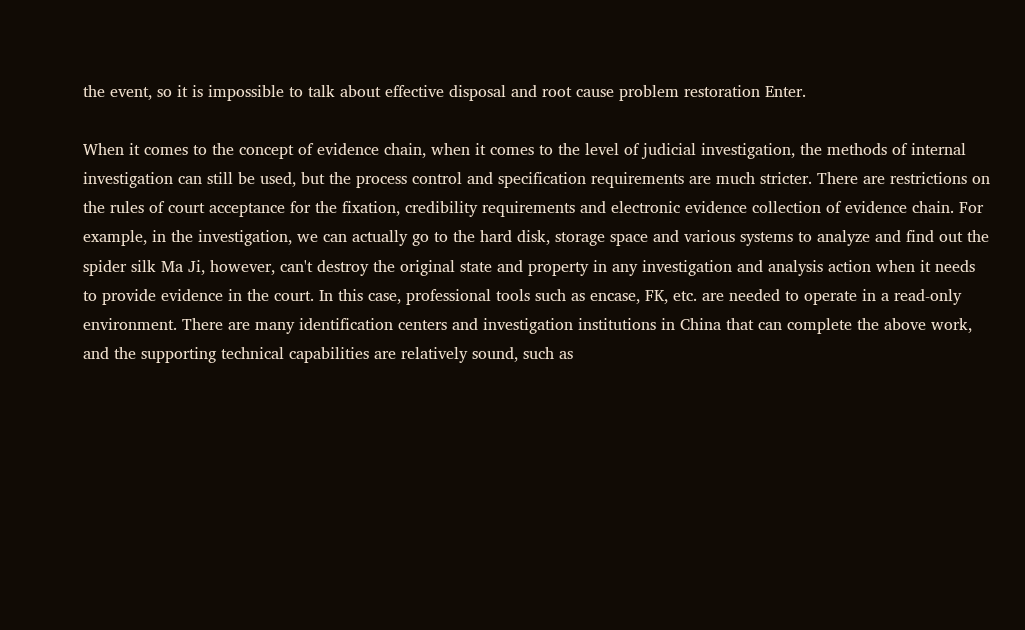the event, so it is impossible to talk about effective disposal and root cause problem restoration Enter.

When it comes to the concept of evidence chain, when it comes to the level of judicial investigation, the methods of internal investigation can still be used, but the process control and specification requirements are much stricter. There are restrictions on the rules of court acceptance for the fixation, credibility requirements and electronic evidence collection of evidence chain. For example, in the investigation, we can actually go to the hard disk, storage space and various systems to analyze and find out the spider silk Ma Ji, however, can't destroy the original state and property in any investigation and analysis action when it needs to provide evidence in the court. In this case, professional tools such as encase, FK, etc. are needed to operate in a read-only environment. There are many identification centers and investigation institutions in China that can complete the above work, and the supporting technical capabilities are relatively sound, such as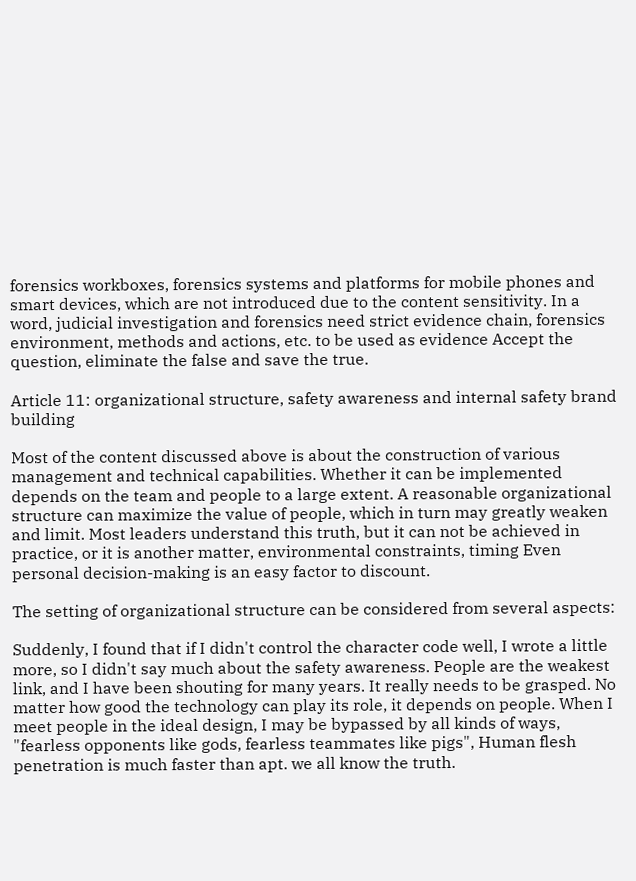forensics workboxes, forensics systems and platforms for mobile phones and smart devices, which are not introduced due to the content sensitivity. In a word, judicial investigation and forensics need strict evidence chain, forensics environment, methods and actions, etc. to be used as evidence Accept the question, eliminate the false and save the true.

Article 11: organizational structure, safety awareness and internal safety brand building

Most of the content discussed above is about the construction of various management and technical capabilities. Whether it can be implemented depends on the team and people to a large extent. A reasonable organizational structure can maximize the value of people, which in turn may greatly weaken and limit. Most leaders understand this truth, but it can not be achieved in practice, or it is another matter, environmental constraints, timing Even personal decision-making is an easy factor to discount.

The setting of organizational structure can be considered from several aspects:

Suddenly, I found that if I didn't control the character code well, I wrote a little more, so I didn't say much about the safety awareness. People are the weakest link, and I have been shouting for many years. It really needs to be grasped. No matter how good the technology can play its role, it depends on people. When I meet people in the ideal design, I may be bypassed by all kinds of ways, "fearless opponents like gods, fearless teammates like pigs", Human flesh penetration is much faster than apt. we all know the truth.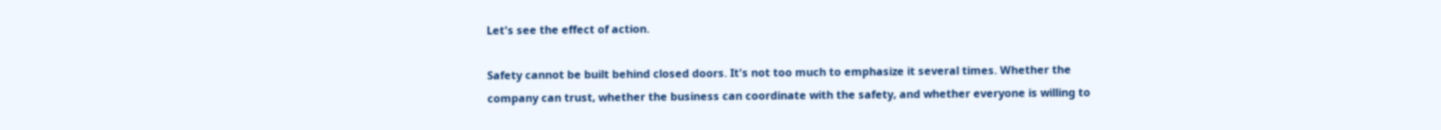Let's see the effect of action.

Safety cannot be built behind closed doors. It's not too much to emphasize it several times. Whether the company can trust, whether the business can coordinate with the safety, and whether everyone is willing to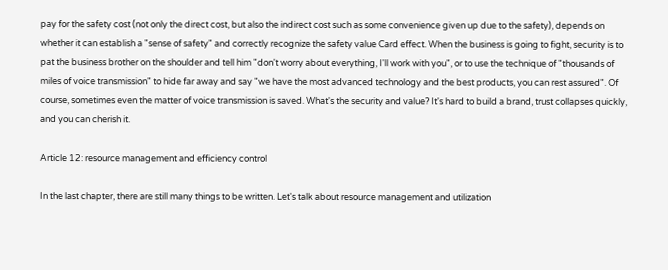pay for the safety cost (not only the direct cost, but also the indirect cost such as some convenience given up due to the safety), depends on whether it can establish a "sense of safety" and correctly recognize the safety value Card effect. When the business is going to fight, security is to pat the business brother on the shoulder and tell him "don't worry about everything, I'll work with you", or to use the technique of "thousands of miles of voice transmission" to hide far away and say "we have the most advanced technology and the best products, you can rest assured". Of course, sometimes even the matter of voice transmission is saved. What's the security and value? It's hard to build a brand, trust collapses quickly, and you can cherish it.

Article 12: resource management and efficiency control

In the last chapter, there are still many things to be written. Let's talk about resource management and utilization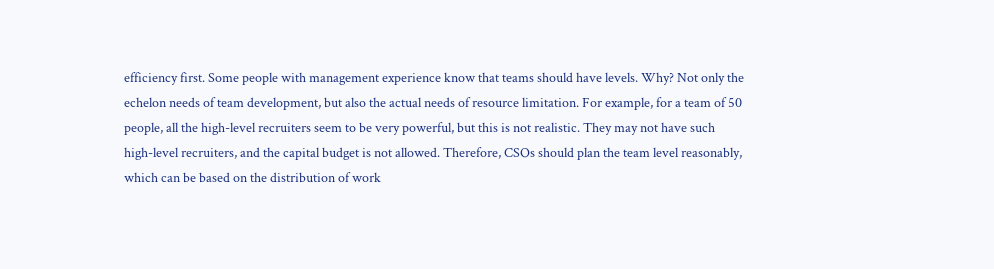efficiency first. Some people with management experience know that teams should have levels. Why? Not only the echelon needs of team development, but also the actual needs of resource limitation. For example, for a team of 50 people, all the high-level recruiters seem to be very powerful, but this is not realistic. They may not have such high-level recruiters, and the capital budget is not allowed. Therefore, CSOs should plan the team level reasonably, which can be based on the distribution of work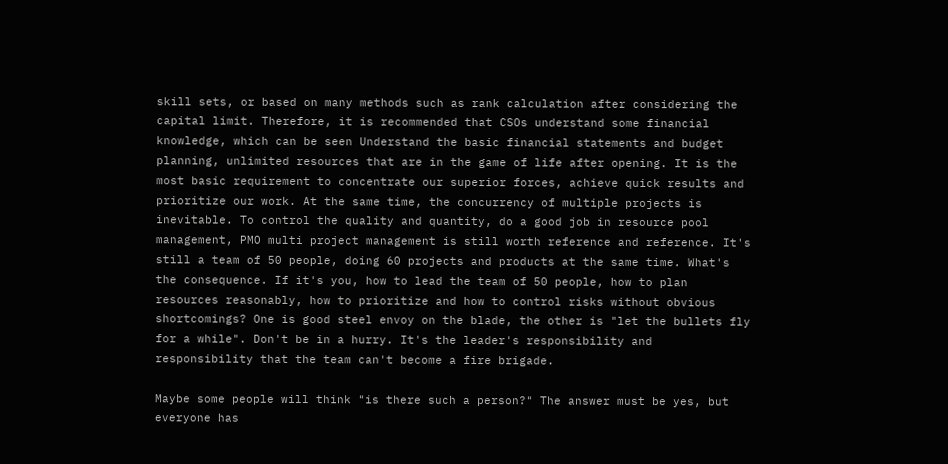skill sets, or based on many methods such as rank calculation after considering the capital limit. Therefore, it is recommended that CSOs understand some financial knowledge, which can be seen Understand the basic financial statements and budget planning, unlimited resources that are in the game of life after opening. It is the most basic requirement to concentrate our superior forces, achieve quick results and prioritize our work. At the same time, the concurrency of multiple projects is inevitable. To control the quality and quantity, do a good job in resource pool management, PMO multi project management is still worth reference and reference. It's still a team of 50 people, doing 60 projects and products at the same time. What's the consequence. If it's you, how to lead the team of 50 people, how to plan resources reasonably, how to prioritize and how to control risks without obvious shortcomings? One is good steel envoy on the blade, the other is "let the bullets fly for a while". Don't be in a hurry. It's the leader's responsibility and responsibility that the team can't become a fire brigade.

Maybe some people will think "is there such a person?" The answer must be yes, but everyone has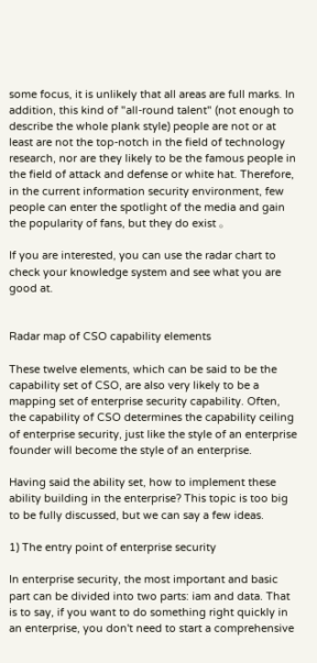some focus, it is unlikely that all areas are full marks. In addition, this kind of "all-round talent" (not enough to describe the whole plank style) people are not or at least are not the top-notch in the field of technology research, nor are they likely to be the famous people in the field of attack and defense or white hat. Therefore, in the current information security environment, few people can enter the spotlight of the media and gain the popularity of fans, but they do exist 。

If you are interested, you can use the radar chart to check your knowledge system and see what you are good at.


Radar map of CSO capability elements

These twelve elements, which can be said to be the capability set of CSO, are also very likely to be a mapping set of enterprise security capability. Often, the capability of CSO determines the capability ceiling of enterprise security, just like the style of an enterprise founder will become the style of an enterprise.

Having said the ability set, how to implement these ability building in the enterprise? This topic is too big to be fully discussed, but we can say a few ideas.

1) The entry point of enterprise security

In enterprise security, the most important and basic part can be divided into two parts: iam and data. That is to say, if you want to do something right quickly in an enterprise, you don't need to start a comprehensive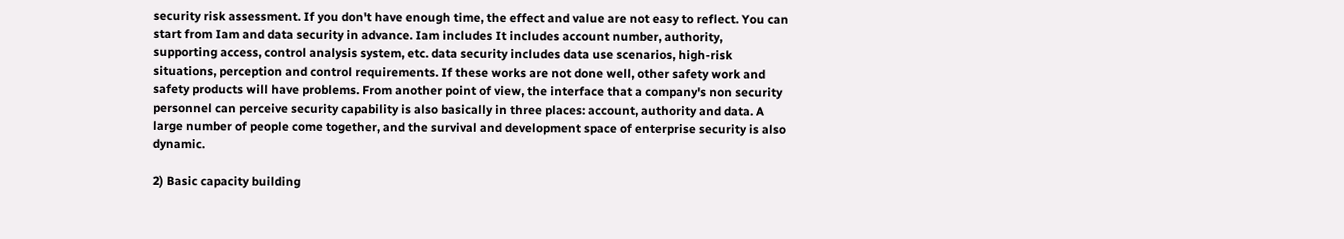security risk assessment. If you don't have enough time, the effect and value are not easy to reflect. You can start from Iam and data security in advance. Iam includes It includes account number, authority, supporting access, control analysis system, etc. data security includes data use scenarios, high-risk situations, perception and control requirements. If these works are not done well, other safety work and safety products will have problems. From another point of view, the interface that a company's non security personnel can perceive security capability is also basically in three places: account, authority and data. A large number of people come together, and the survival and development space of enterprise security is also dynamic.

2) Basic capacity building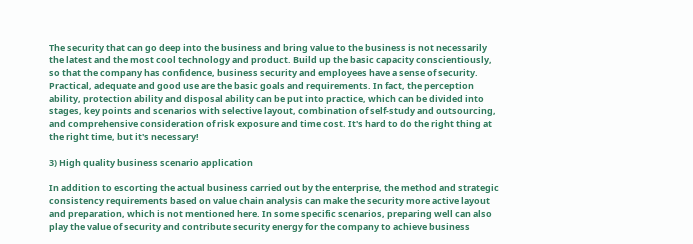The security that can go deep into the business and bring value to the business is not necessarily the latest and the most cool technology and product. Build up the basic capacity conscientiously, so that the company has confidence, business security and employees have a sense of security. Practical, adequate and good use are the basic goals and requirements. In fact, the perception ability, protection ability and disposal ability can be put into practice, which can be divided into stages, key points and scenarios with selective layout, combination of self-study and outsourcing, and comprehensive consideration of risk exposure and time cost. It's hard to do the right thing at the right time, but it's necessary!

3) High quality business scenario application

In addition to escorting the actual business carried out by the enterprise, the method and strategic consistency requirements based on value chain analysis can make the security more active layout and preparation, which is not mentioned here. In some specific scenarios, preparing well can also play the value of security and contribute security energy for the company to achieve business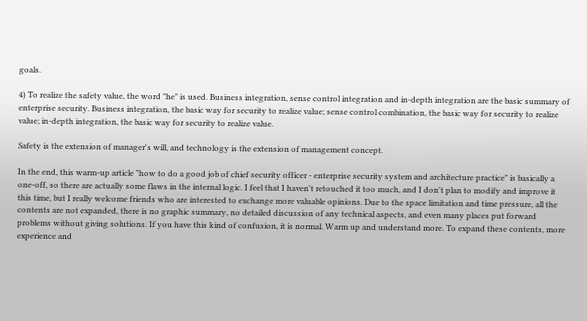goals.

4) To realize the safety value, the word "he" is used. Business integration, sense control integration and in-depth integration are the basic summary of enterprise security. Business integration, the basic way for security to realize value; sense control combination, the basic way for security to realize value; in-depth integration, the basic way for security to realize value.

Safety is the extension of manager's will, and technology is the extension of management concept.

In the end, this warm-up article "how to do a good job of chief security officer - enterprise security system and architecture practice" is basically a one-off, so there are actually some flaws in the internal logic. I feel that I haven't retouched it too much, and I don't plan to modify and improve it this time, but I really welcome friends who are interested to exchange more valuable opinions. Due to the space limitation and time pressure, all the contents are not expanded, there is no graphic summary, no detailed discussion of any technical aspects, and even many places put forward problems without giving solutions. If you have this kind of confusion, it is normal. Warm up and understand more. To expand these contents, more experience and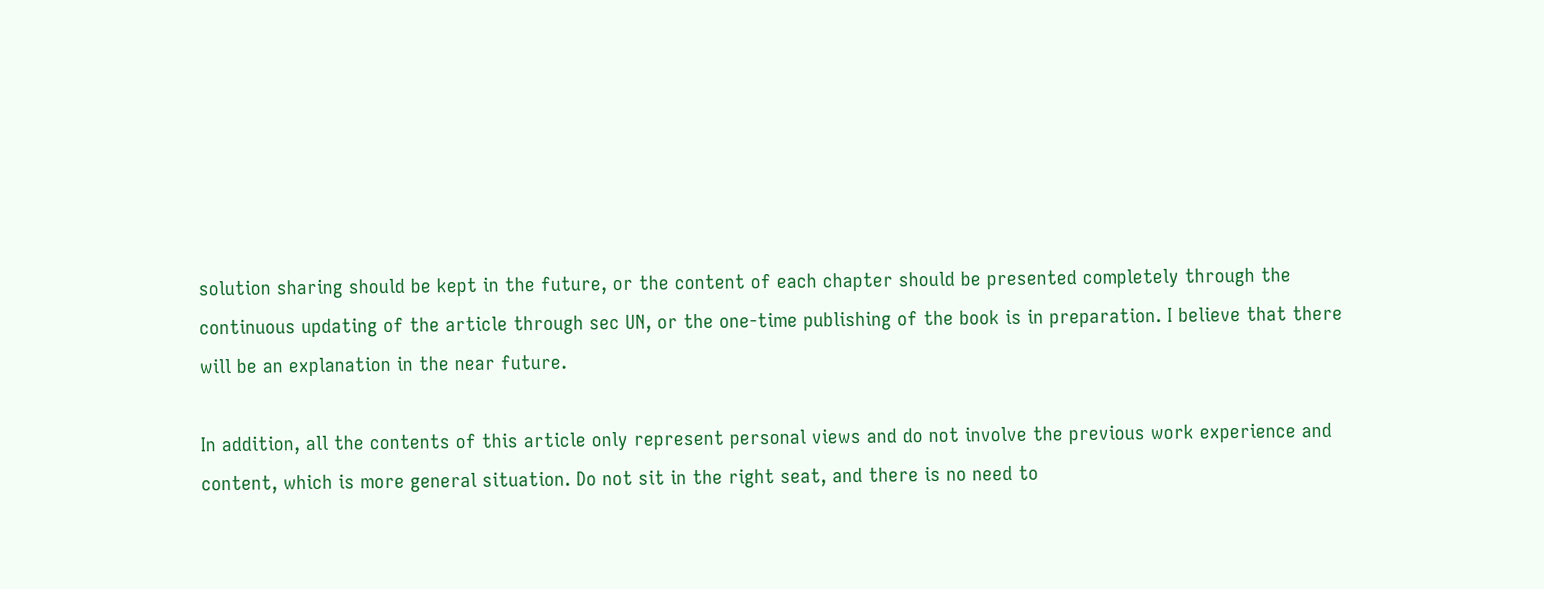solution sharing should be kept in the future, or the content of each chapter should be presented completely through the continuous updating of the article through sec UN, or the one-time publishing of the book is in preparation. I believe that there will be an explanation in the near future.

In addition, all the contents of this article only represent personal views and do not involve the previous work experience and content, which is more general situation. Do not sit in the right seat, and there is no need to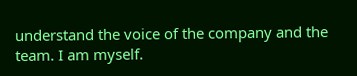understand the voice of the company and the team. I am myself.